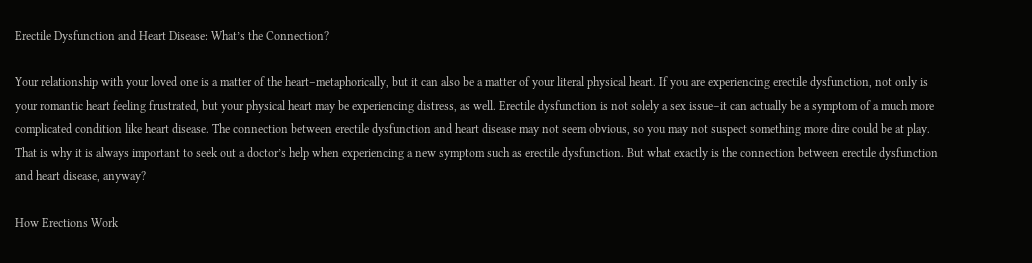Erectile Dysfunction and Heart Disease: What’s the Connection?

Your relationship with your loved one is a matter of the heart–metaphorically, but it can also be a matter of your literal physical heart. If you are experiencing erectile dysfunction, not only is your romantic heart feeling frustrated, but your physical heart may be experiencing distress, as well. Erectile dysfunction is not solely a sex issue–it can actually be a symptom of a much more complicated condition like heart disease. The connection between erectile dysfunction and heart disease may not seem obvious, so you may not suspect something more dire could be at play. That is why it is always important to seek out a doctor’s help when experiencing a new symptom such as erectile dysfunction. But what exactly is the connection between erectile dysfunction and heart disease, anyway?

How Erections Work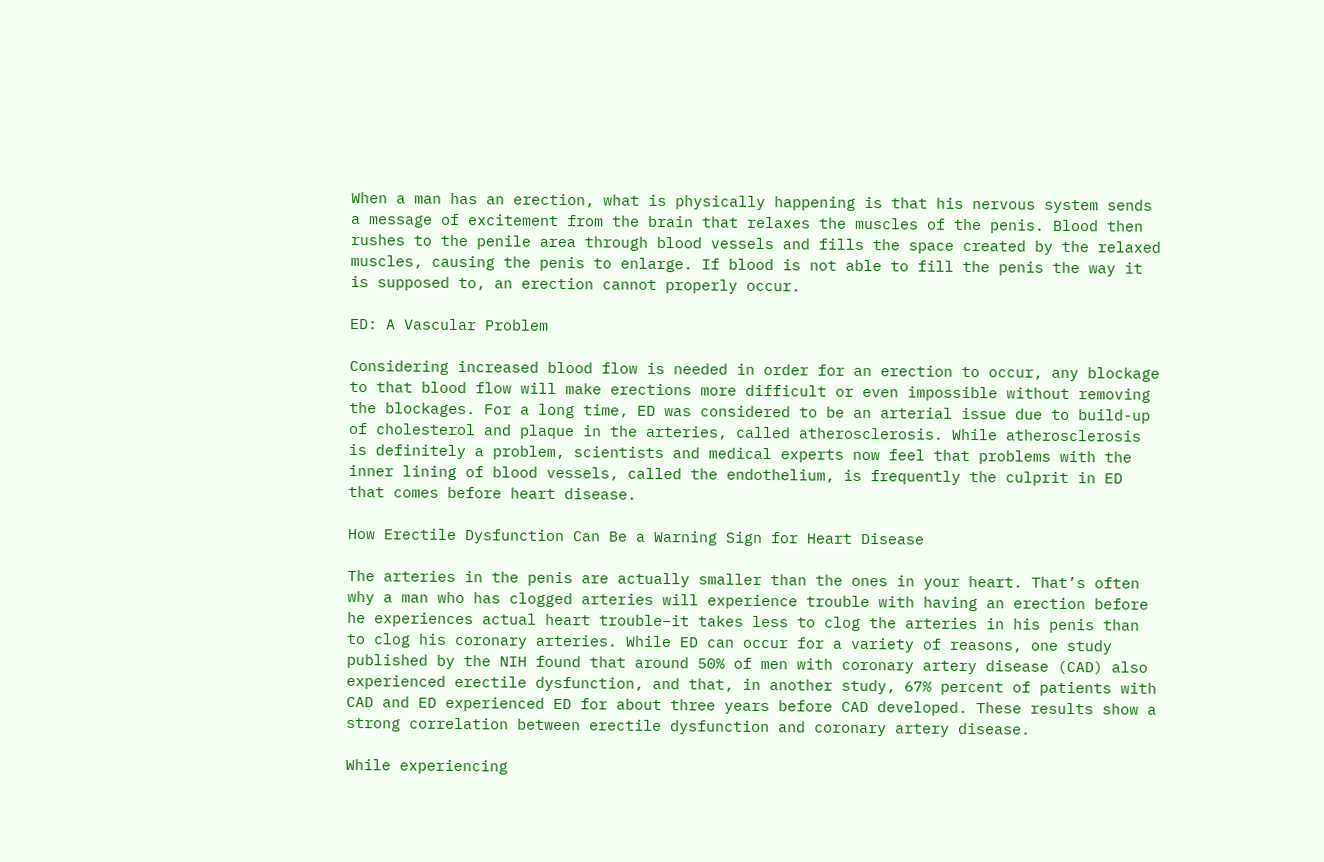When a man has an erection, what is physically happening is that his nervous system sends a message of excitement from the brain that relaxes the muscles of the penis. Blood then rushes to the penile area through blood vessels and fills the space created by the relaxed muscles, causing the penis to enlarge. If blood is not able to fill the penis the way it is supposed to, an erection cannot properly occur.

ED: A Vascular Problem

Considering increased blood flow is needed in order for an erection to occur, any blockage to that blood flow will make erections more difficult or even impossible without removing the blockages. For a long time, ED was considered to be an arterial issue due to build-up of cholesterol and plaque in the arteries, called atherosclerosis. While atherosclerosis is definitely a problem, scientists and medical experts now feel that problems with the inner lining of blood vessels, called the endothelium, is frequently the culprit in ED that comes before heart disease.

How Erectile Dysfunction Can Be a Warning Sign for Heart Disease

The arteries in the penis are actually smaller than the ones in your heart. That’s often why a man who has clogged arteries will experience trouble with having an erection before he experiences actual heart trouble–it takes less to clog the arteries in his penis than to clog his coronary arteries. While ED can occur for a variety of reasons, one study published by the NIH found that around 50% of men with coronary artery disease (CAD) also experienced erectile dysfunction, and that, in another study, 67% percent of patients with CAD and ED experienced ED for about three years before CAD developed. These results show a strong correlation between erectile dysfunction and coronary artery disease.

While experiencing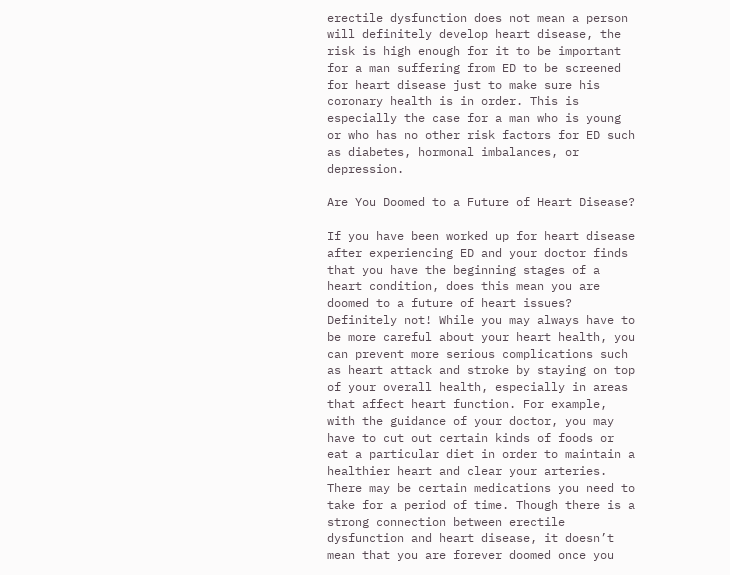erectile dysfunction does not mean a person will definitely develop heart disease, the risk is high enough for it to be important for a man suffering from ED to be screened for heart disease just to make sure his coronary health is in order. This is especially the case for a man who is young or who has no other risk factors for ED such as diabetes, hormonal imbalances, or depression.

Are You Doomed to a Future of Heart Disease?

If you have been worked up for heart disease after experiencing ED and your doctor finds that you have the beginning stages of a heart condition, does this mean you are doomed to a future of heart issues? Definitely not! While you may always have to be more careful about your heart health, you can prevent more serious complications such as heart attack and stroke by staying on top of your overall health, especially in areas that affect heart function. For example, with the guidance of your doctor, you may have to cut out certain kinds of foods or eat a particular diet in order to maintain a healthier heart and clear your arteries. There may be certain medications you need to take for a period of time. Though there is a strong connection between erectile dysfunction and heart disease, it doesn’t mean that you are forever doomed once you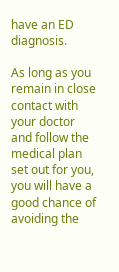have an ED diagnosis.

As long as you remain in close contact with your doctor and follow the medical plan set out for you, you will have a good chance of avoiding the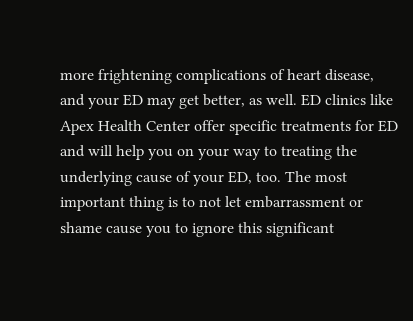more frightening complications of heart disease, and your ED may get better, as well. ED clinics like Apex Health Center offer specific treatments for ED and will help you on your way to treating the underlying cause of your ED, too. The most important thing is to not let embarrassment or shame cause you to ignore this significant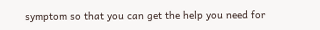symptom so that you can get the help you need for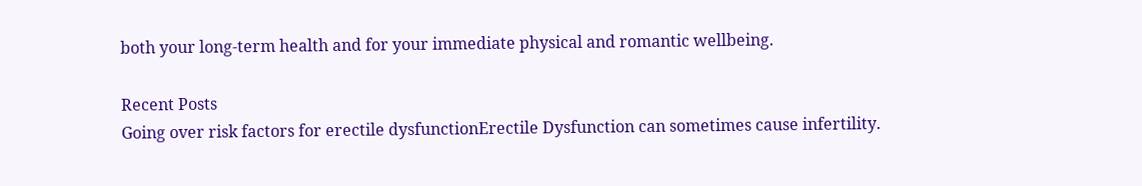both your long-term health and for your immediate physical and romantic wellbeing.

Recent Posts
Going over risk factors for erectile dysfunctionErectile Dysfunction can sometimes cause infertility.